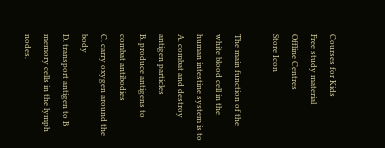Courses for Kids
Free study material
Offline Centres
Store Icon

The main function of the white blood cell in the human intestine system is to
A. combat and destroy antigen particles
B. produce antigens to combat antibodies
C. carry oxygen around the body
D. transport antigen to B memory cells in the lymph nodes.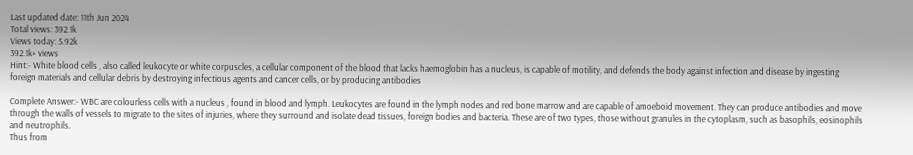Last updated date: 11th Jun 2024
Total views: 392.1k
Views today: 5.92k
392.1k+ views
Hint:- White blood cells , also called leukocyte or white corpuscles, a cellular component of the blood that lacks haemoglobin has a nucleus, is capable of motility, and defends the body against infection and disease by ingesting foreign materials and cellular debris by destroying infectious agents and cancer cells, or by producing antibodies

Complete Answer:- WBC are colourless cells with a nucleus , found in blood and lymph. Leukocytes are found in the lymph nodes and red bone marrow and are capable of amoeboid movement. They can produce antibodies and move through the walls of vessels to migrate to the sites of injuries, where they surround and isolate dead tissues, foreign bodies and bacteria. These are of two types, those without granules in the cytoplasm, such as basophils, eosinophils and neutrophils.
Thus from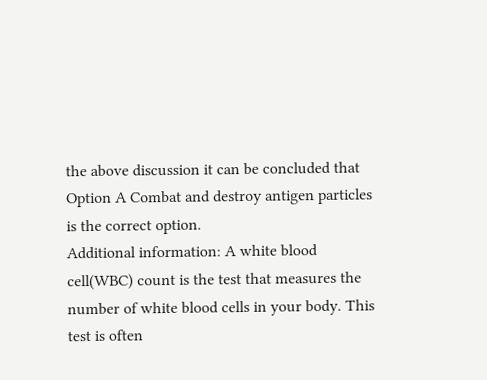the above discussion it can be concluded that Option A Combat and destroy antigen particles is the correct option.
Additional information: A white blood cell(WBC) count is the test that measures the number of white blood cells in your body. This test is often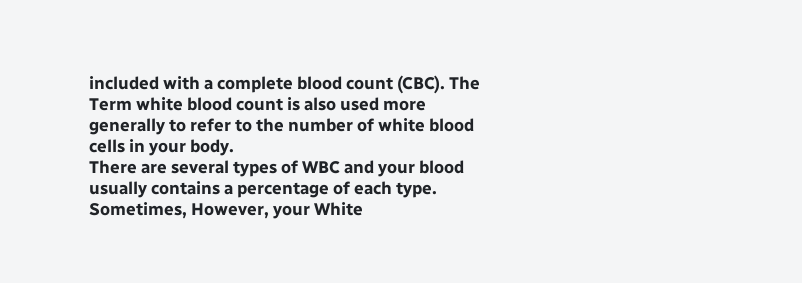included with a complete blood count (CBC). The Term white blood count is also used more generally to refer to the number of white blood cells in your body.
There are several types of WBC and your blood usually contains a percentage of each type. Sometimes, However, your White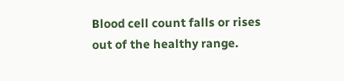Blood cell count falls or rises out of the healthy range.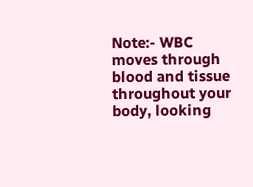Note:- WBC moves through blood and tissue throughout your body, looking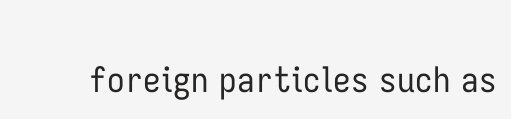foreign particles such as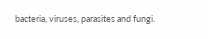bacteria, viruses, parasites and fungi.